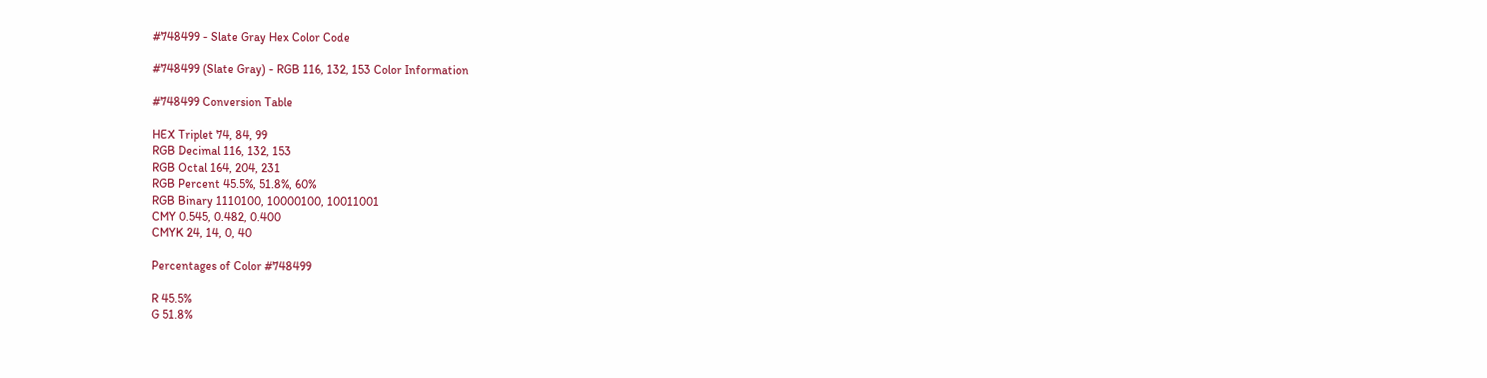#748499 - Slate Gray Hex Color Code

#748499 (Slate Gray) - RGB 116, 132, 153 Color Information

#748499 Conversion Table

HEX Triplet 74, 84, 99
RGB Decimal 116, 132, 153
RGB Octal 164, 204, 231
RGB Percent 45.5%, 51.8%, 60%
RGB Binary 1110100, 10000100, 10011001
CMY 0.545, 0.482, 0.400
CMYK 24, 14, 0, 40

Percentages of Color #748499

R 45.5%
G 51.8%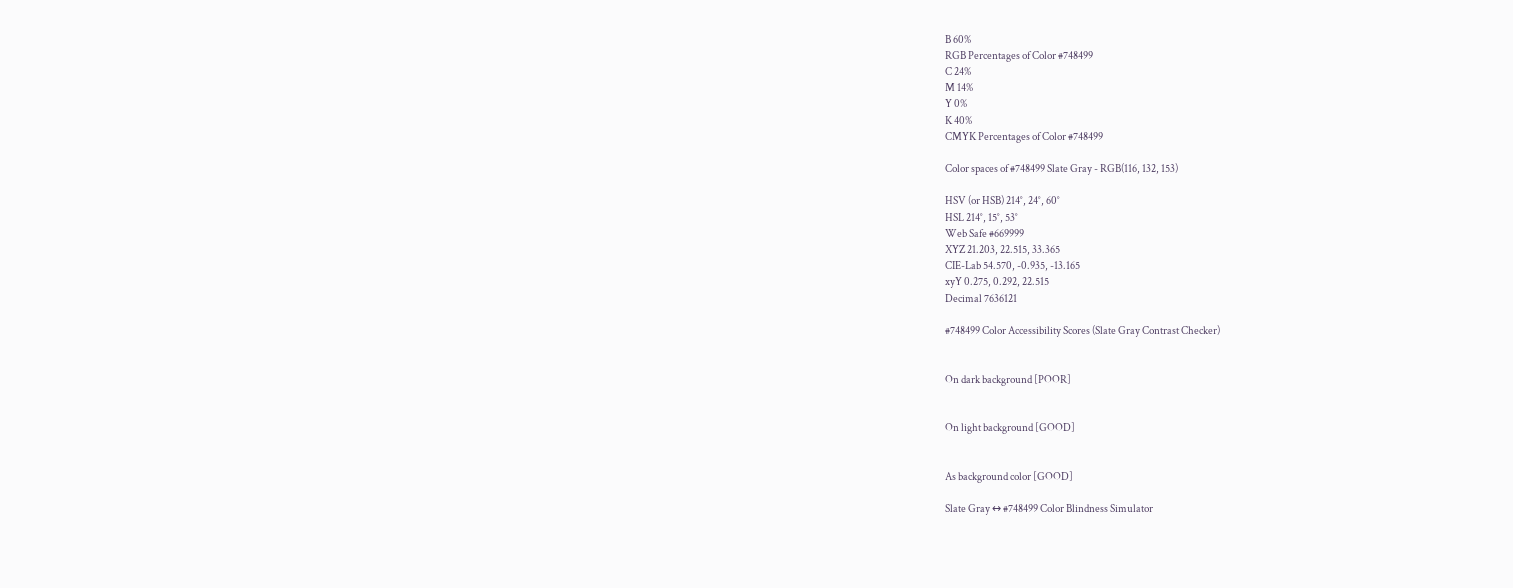B 60%
RGB Percentages of Color #748499
C 24%
M 14%
Y 0%
K 40%
CMYK Percentages of Color #748499

Color spaces of #748499 Slate Gray - RGB(116, 132, 153)

HSV (or HSB) 214°, 24°, 60°
HSL 214°, 15°, 53°
Web Safe #669999
XYZ 21.203, 22.515, 33.365
CIE-Lab 54.570, -0.935, -13.165
xyY 0.275, 0.292, 22.515
Decimal 7636121

#748499 Color Accessibility Scores (Slate Gray Contrast Checker)


On dark background [POOR]


On light background [GOOD]


As background color [GOOD]

Slate Gray ↔ #748499 Color Blindness Simulator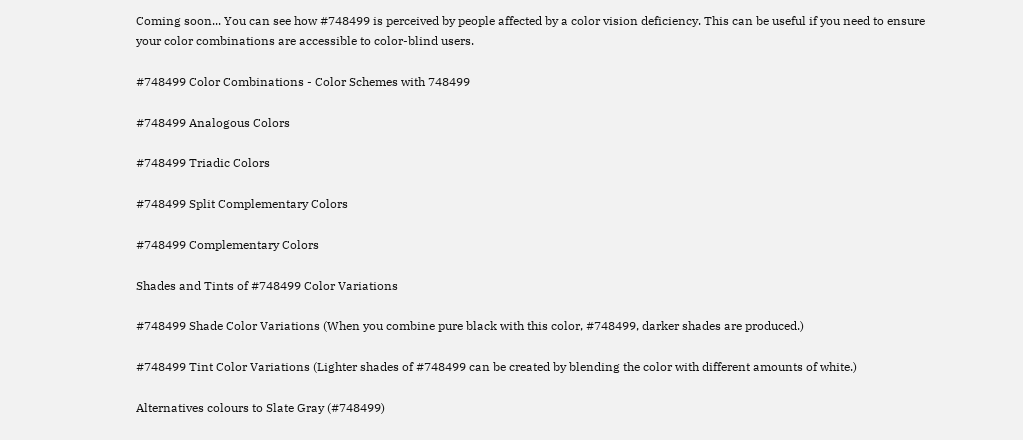Coming soon... You can see how #748499 is perceived by people affected by a color vision deficiency. This can be useful if you need to ensure your color combinations are accessible to color-blind users.

#748499 Color Combinations - Color Schemes with 748499

#748499 Analogous Colors

#748499 Triadic Colors

#748499 Split Complementary Colors

#748499 Complementary Colors

Shades and Tints of #748499 Color Variations

#748499 Shade Color Variations (When you combine pure black with this color, #748499, darker shades are produced.)

#748499 Tint Color Variations (Lighter shades of #748499 can be created by blending the color with different amounts of white.)

Alternatives colours to Slate Gray (#748499)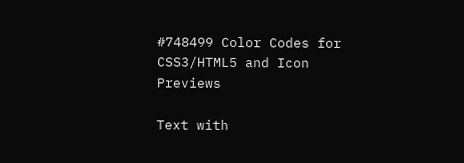#748499 Color Codes for CSS3/HTML5 and Icon Previews

Text with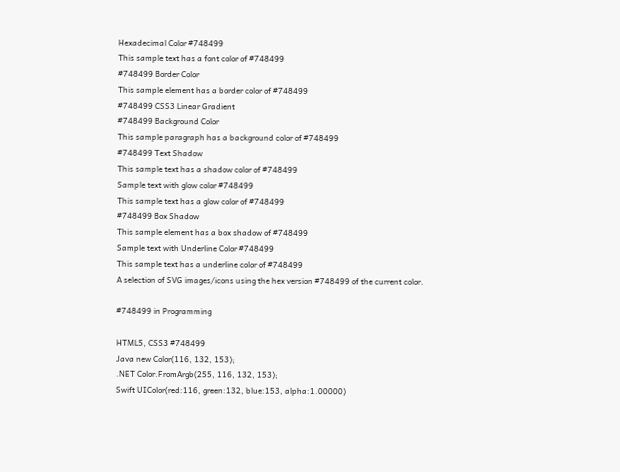Hexadecimal Color #748499
This sample text has a font color of #748499
#748499 Border Color
This sample element has a border color of #748499
#748499 CSS3 Linear Gradient
#748499 Background Color
This sample paragraph has a background color of #748499
#748499 Text Shadow
This sample text has a shadow color of #748499
Sample text with glow color #748499
This sample text has a glow color of #748499
#748499 Box Shadow
This sample element has a box shadow of #748499
Sample text with Underline Color #748499
This sample text has a underline color of #748499
A selection of SVG images/icons using the hex version #748499 of the current color.

#748499 in Programming

HTML5, CSS3 #748499
Java new Color(116, 132, 153);
.NET Color.FromArgb(255, 116, 132, 153);
Swift UIColor(red:116, green:132, blue:153, alpha:1.00000)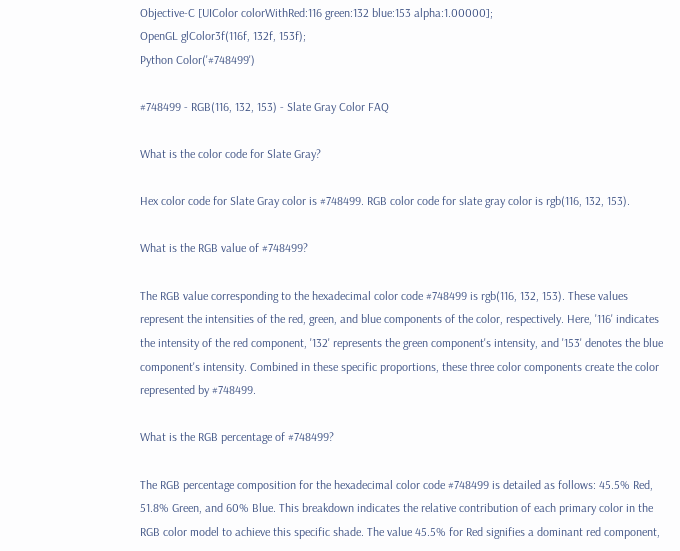Objective-C [UIColor colorWithRed:116 green:132 blue:153 alpha:1.00000];
OpenGL glColor3f(116f, 132f, 153f);
Python Color('#748499')

#748499 - RGB(116, 132, 153) - Slate Gray Color FAQ

What is the color code for Slate Gray?

Hex color code for Slate Gray color is #748499. RGB color code for slate gray color is rgb(116, 132, 153).

What is the RGB value of #748499?

The RGB value corresponding to the hexadecimal color code #748499 is rgb(116, 132, 153). These values represent the intensities of the red, green, and blue components of the color, respectively. Here, '116' indicates the intensity of the red component, '132' represents the green component's intensity, and '153' denotes the blue component's intensity. Combined in these specific proportions, these three color components create the color represented by #748499.

What is the RGB percentage of #748499?

The RGB percentage composition for the hexadecimal color code #748499 is detailed as follows: 45.5% Red, 51.8% Green, and 60% Blue. This breakdown indicates the relative contribution of each primary color in the RGB color model to achieve this specific shade. The value 45.5% for Red signifies a dominant red component,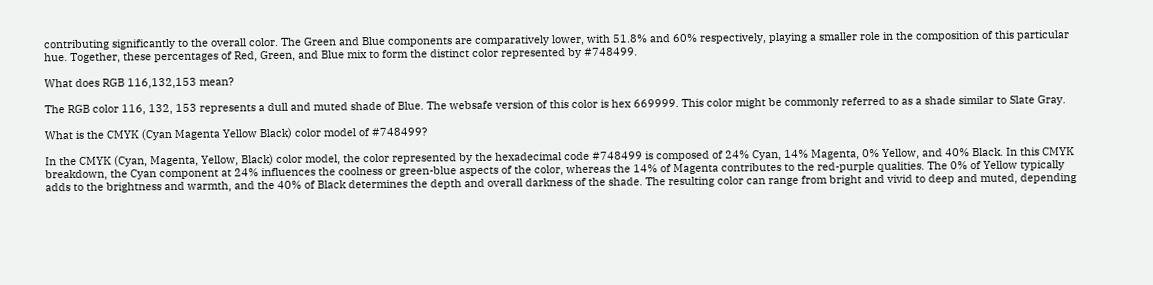contributing significantly to the overall color. The Green and Blue components are comparatively lower, with 51.8% and 60% respectively, playing a smaller role in the composition of this particular hue. Together, these percentages of Red, Green, and Blue mix to form the distinct color represented by #748499.

What does RGB 116,132,153 mean?

The RGB color 116, 132, 153 represents a dull and muted shade of Blue. The websafe version of this color is hex 669999. This color might be commonly referred to as a shade similar to Slate Gray.

What is the CMYK (Cyan Magenta Yellow Black) color model of #748499?

In the CMYK (Cyan, Magenta, Yellow, Black) color model, the color represented by the hexadecimal code #748499 is composed of 24% Cyan, 14% Magenta, 0% Yellow, and 40% Black. In this CMYK breakdown, the Cyan component at 24% influences the coolness or green-blue aspects of the color, whereas the 14% of Magenta contributes to the red-purple qualities. The 0% of Yellow typically adds to the brightness and warmth, and the 40% of Black determines the depth and overall darkness of the shade. The resulting color can range from bright and vivid to deep and muted, depending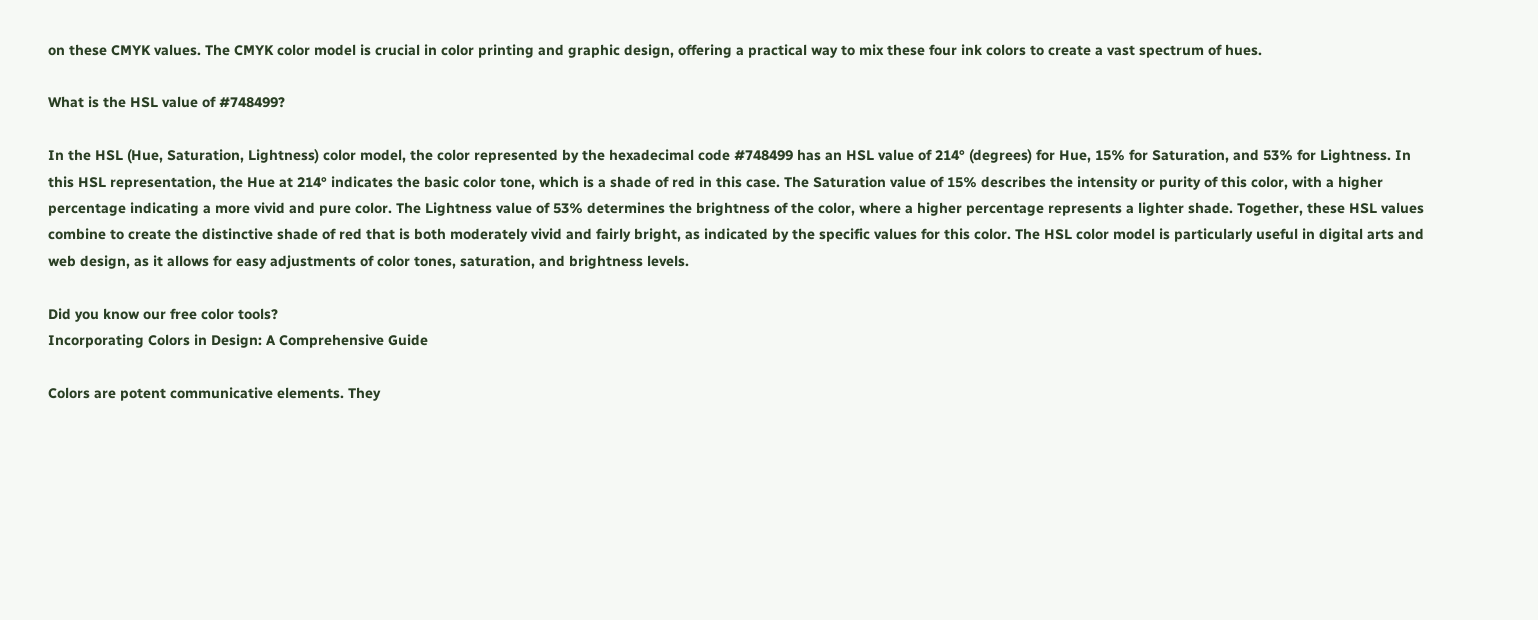on these CMYK values. The CMYK color model is crucial in color printing and graphic design, offering a practical way to mix these four ink colors to create a vast spectrum of hues.

What is the HSL value of #748499?

In the HSL (Hue, Saturation, Lightness) color model, the color represented by the hexadecimal code #748499 has an HSL value of 214° (degrees) for Hue, 15% for Saturation, and 53% for Lightness. In this HSL representation, the Hue at 214° indicates the basic color tone, which is a shade of red in this case. The Saturation value of 15% describes the intensity or purity of this color, with a higher percentage indicating a more vivid and pure color. The Lightness value of 53% determines the brightness of the color, where a higher percentage represents a lighter shade. Together, these HSL values combine to create the distinctive shade of red that is both moderately vivid and fairly bright, as indicated by the specific values for this color. The HSL color model is particularly useful in digital arts and web design, as it allows for easy adjustments of color tones, saturation, and brightness levels.

Did you know our free color tools?
Incorporating Colors in Design: A Comprehensive Guide

Colors are potent communicative elements. They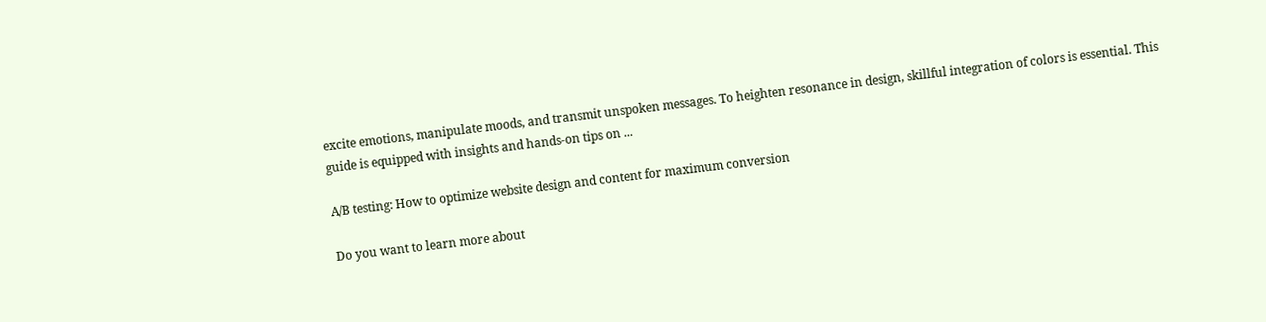excite emotions, manipulate moods, and transmit unspoken messages. To heighten resonance in design, skillful integration of colors is essential. This guide is equipped with insights and hands-on tips on ...

A/B testing: How to optimize website design and content for maximum conversion

Do you want to learn more about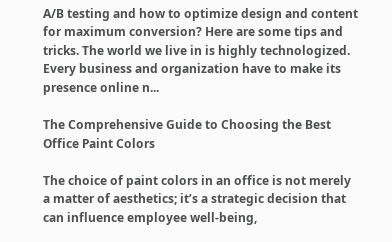A/B testing and how to optimize design and content for maximum conversion? Here are some tips and tricks. The world we live in is highly technologized. Every business and organization have to make its presence online n...

The Comprehensive Guide to Choosing the Best Office Paint Colors

The choice of paint colors in an office is not merely a matter of aesthetics; it’s a strategic decision that can influence employee well-being,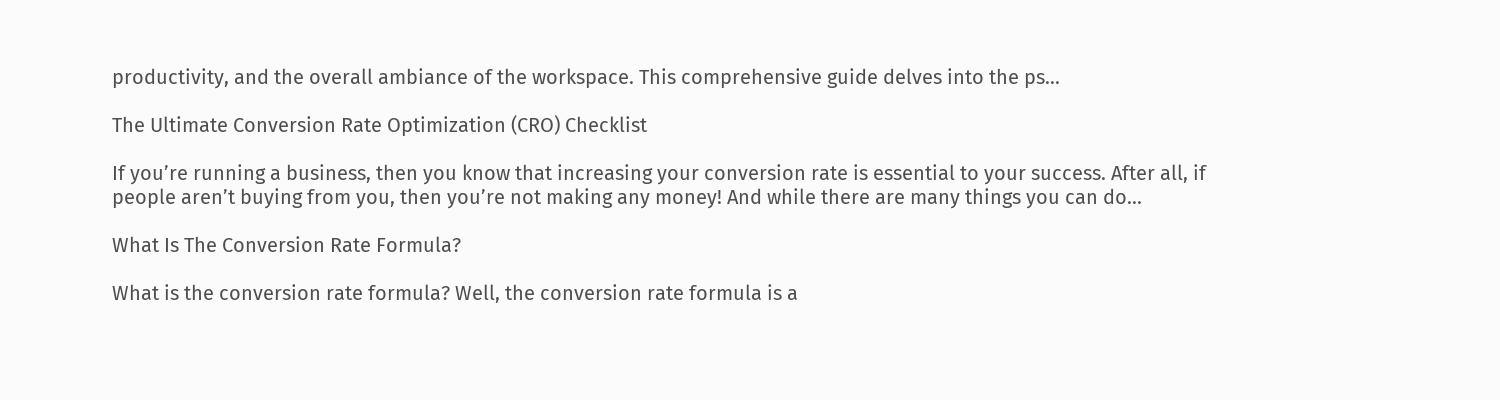productivity, and the overall ambiance of the workspace. This comprehensive guide delves into the ps...

The Ultimate Conversion Rate Optimization (CRO) Checklist

If you’re running a business, then you know that increasing your conversion rate is essential to your success. After all, if people aren’t buying from you, then you’re not making any money! And while there are many things you can do...

What Is The Conversion Rate Formula?

What is the conversion rate formula? Well, the conversion rate formula is a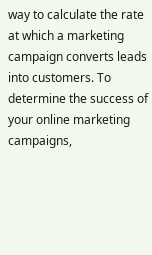way to calculate the rate at which a marketing campaign converts leads into customers. To determine the success of your online marketing campaigns,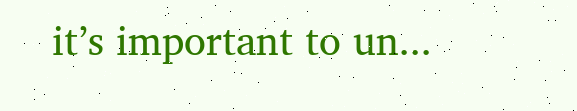it’s important to un...